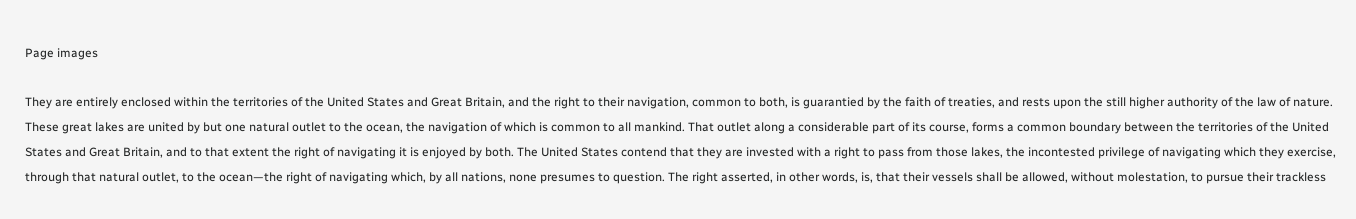Page images

They are entirely enclosed within the territories of the United States and Great Britain, and the right to their navigation, common to both, is guarantied by the faith of treaties, and rests upon the still higher authority of the law of nature. These great lakes are united by but one natural outlet to the ocean, the navigation of which is common to all mankind. That outlet along a considerable part of its course, forms a common boundary between the territories of the United States and Great Britain, and to that extent the right of navigating it is enjoyed by both. The United States contend that they are invested with a right to pass from those lakes, the incontested privilege of navigating which they exercise, through that natural outlet, to the ocean—the right of navigating which, by all nations, none presumes to question. The right asserted, in other words, is, that their vessels shall be allowed, without molestation, to pursue their trackless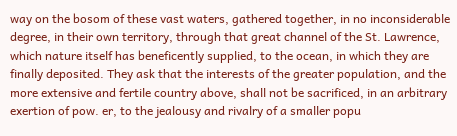way on the bosom of these vast waters, gathered together, in no inconsiderable degree, in their own territory, through that great channel of the St. Lawrence, which nature itself has beneficently supplied, to the ocean, in which they are finally deposited. They ask that the interests of the greater population, and the more extensive and fertile country above, shall not be sacrificed, in an arbitrary exertion of pow. er, to the jealousy and rivalry of a smaller popu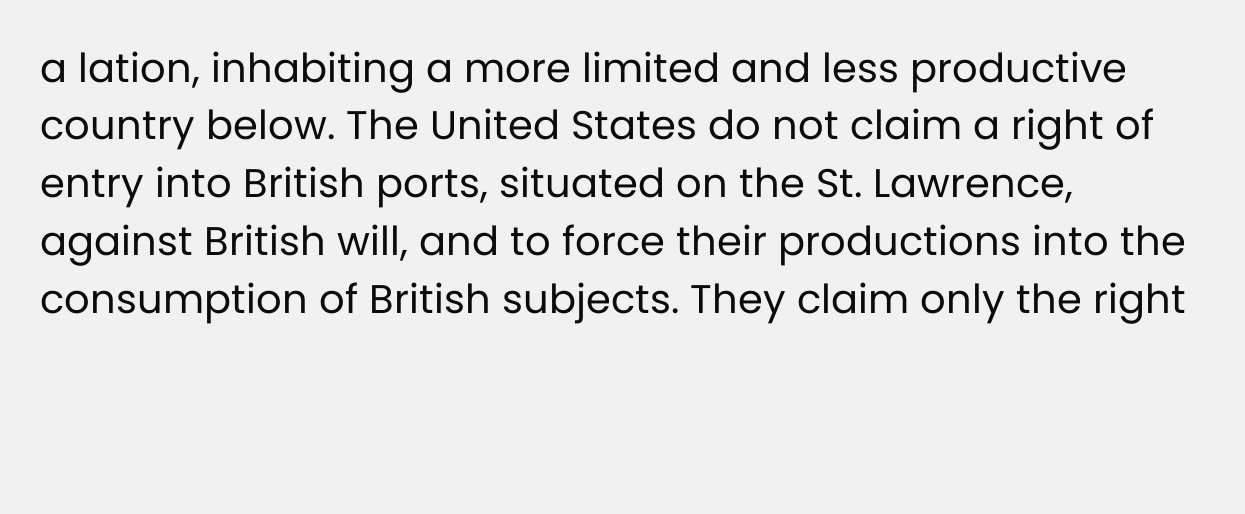a lation, inhabiting a more limited and less productive country below. The United States do not claim a right of entry into British ports, situated on the St. Lawrence, against British will, and to force their productions into the consumption of British subjects. They claim only the right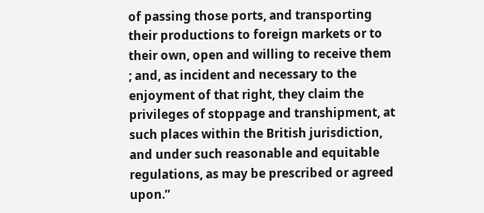of passing those ports, and transporting their productions to foreign markets or to their own, open and willing to receive them ; and, as incident and necessary to the enjoyment of that right, they claim the privileges of stoppage and transhipment, at such places within the British jurisdiction, and under such reasonable and equitable regulations, as may be prescribed or agreed upon.”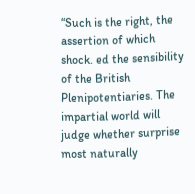“Such is the right, the assertion of which shock. ed the sensibility of the British Plenipotentiaries. The impartial world will judge whether surprise most naturally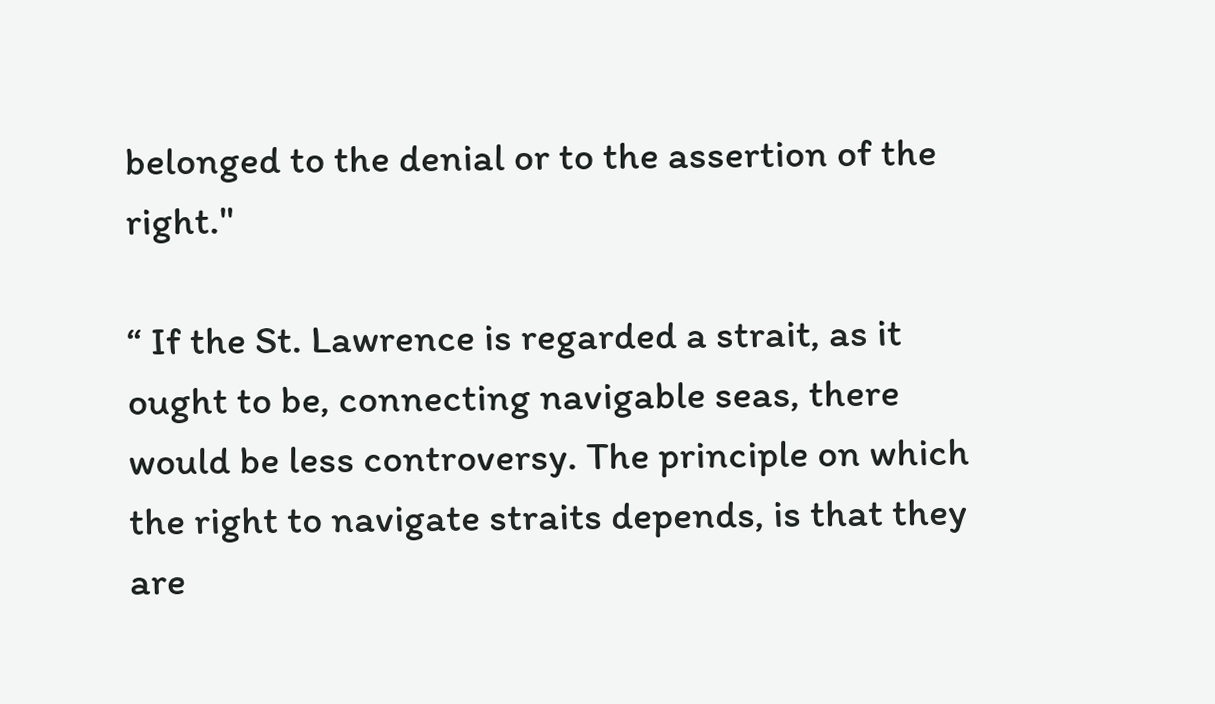belonged to the denial or to the assertion of the right."

“ If the St. Lawrence is regarded a strait, as it ought to be, connecting navigable seas, there would be less controversy. The principle on which the right to navigate straits depends, is that they are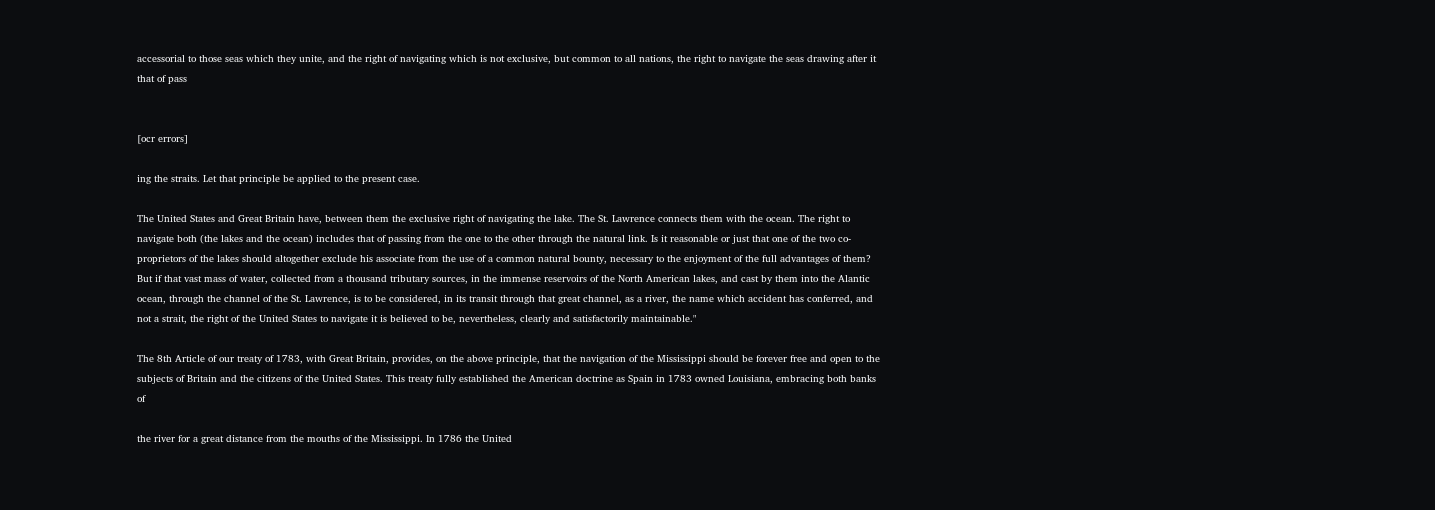accessorial to those seas which they unite, and the right of navigating which is not exclusive, but common to all nations, the right to navigate the seas drawing after it that of pass


[ocr errors]

ing the straits. Let that principle be applied to the present case.

The United States and Great Britain have, between them the exclusive right of navigating the lake. The St. Lawrence connects them with the ocean. The right to navigate both (the lakes and the ocean) includes that of passing from the one to the other through the natural link. Is it reasonable or just that one of the two co-proprietors of the lakes should altogether exclude his associate from the use of a common natural bounty, necessary to the enjoyment of the full advantages of them? But if that vast mass of water, collected from a thousand tributary sources, in the immense reservoirs of the North American lakes, and cast by them into the Alantic ocean, through the channel of the St. Lawrence, is to be considered, in its transit through that great channel, as a river, the name which accident has conferred, and not a strait, the right of the United States to navigate it is believed to be, nevertheless, clearly and satisfactorily maintainable."

The 8th Article of our treaty of 1783, with Great Britain, provides, on the above principle, that the navigation of the Mississippi should be forever free and open to the subjects of Britain and the citizens of the United States. This treaty fully established the American doctrine as Spain in 1783 owned Louisiana, embracing both banks of

the river for a great distance from the mouths of the Mississippi. In 1786 the United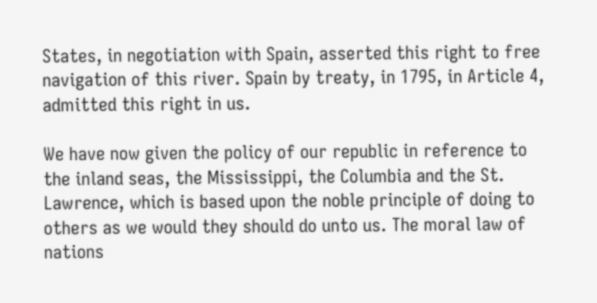States, in negotiation with Spain, asserted this right to free navigation of this river. Spain by treaty, in 1795, in Article 4, admitted this right in us.

We have now given the policy of our republic in reference to the inland seas, the Mississippi, the Columbia and the St. Lawrence, which is based upon the noble principle of doing to others as we would they should do unto us. The moral law of nations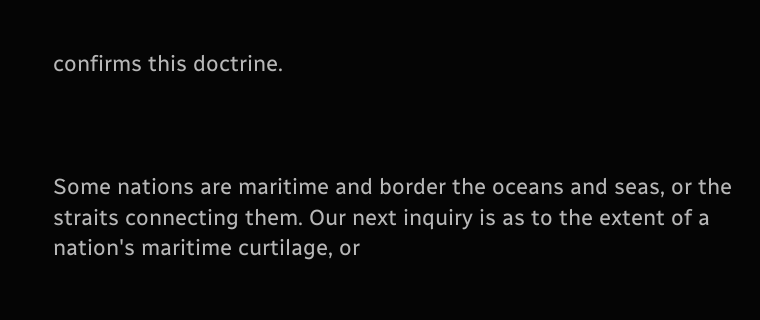confirms this doctrine.



Some nations are maritime and border the oceans and seas, or the straits connecting them. Our next inquiry is as to the extent of a nation's maritime curtilage, or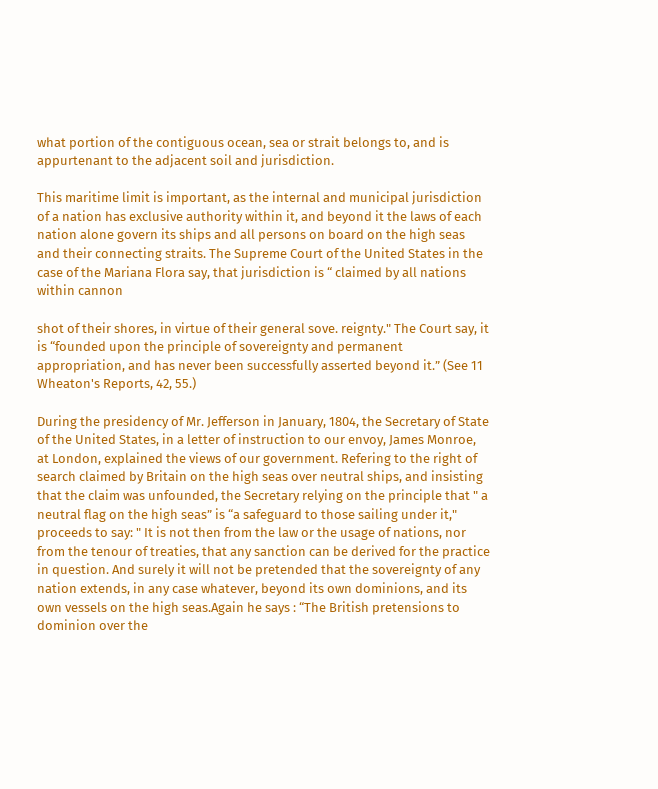what portion of the contiguous ocean, sea or strait belongs to, and is appurtenant to the adjacent soil and jurisdiction.

This maritime limit is important, as the internal and municipal jurisdiction of a nation has exclusive authority within it, and beyond it the laws of each nation alone govern its ships and all persons on board on the high seas and their connecting straits. The Supreme Court of the United States in the case of the Mariana Flora say, that jurisdiction is “ claimed by all nations within cannon

shot of their shores, in virtue of their general sove. reignty." The Court say, it is “founded upon the principle of sovereignty and permanent appropriation, and has never been successfully asserted beyond it.” (See 11 Wheaton's Reports, 42, 55.)

During the presidency of Mr. Jefferson in January, 1804, the Secretary of State of the United States, in a letter of instruction to our envoy, James Monroe, at London, explained the views of our government. Refering to the right of search claimed by Britain on the high seas over neutral ships, and insisting that the claim was unfounded, the Secretary relying on the principle that " a neutral flag on the high seas” is “a safeguard to those sailing under it," proceeds to say: " It is not then from the law or the usage of nations, nor from the tenour of treaties, that any sanction can be derived for the practice in question. And surely it will not be pretended that the sovereignty of any nation extends, in any case whatever, beyond its own dominions, and its own vessels on the high seas.Again he says : “The British pretensions to dominion over the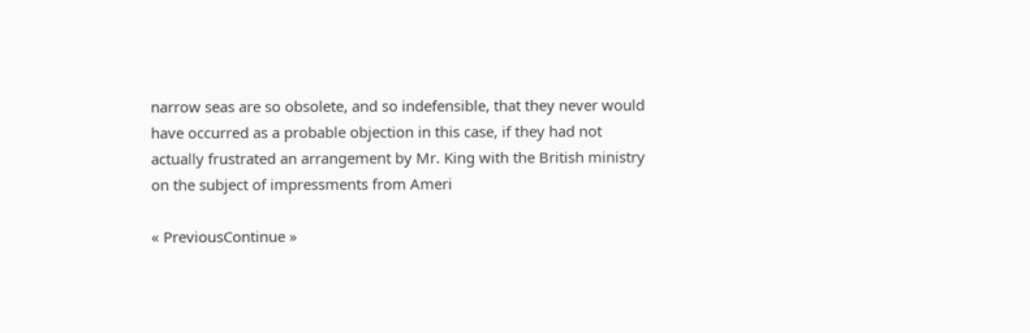narrow seas are so obsolete, and so indefensible, that they never would have occurred as a probable objection in this case, if they had not actually frustrated an arrangement by Mr. King with the British ministry on the subject of impressments from Ameri

« PreviousContinue »